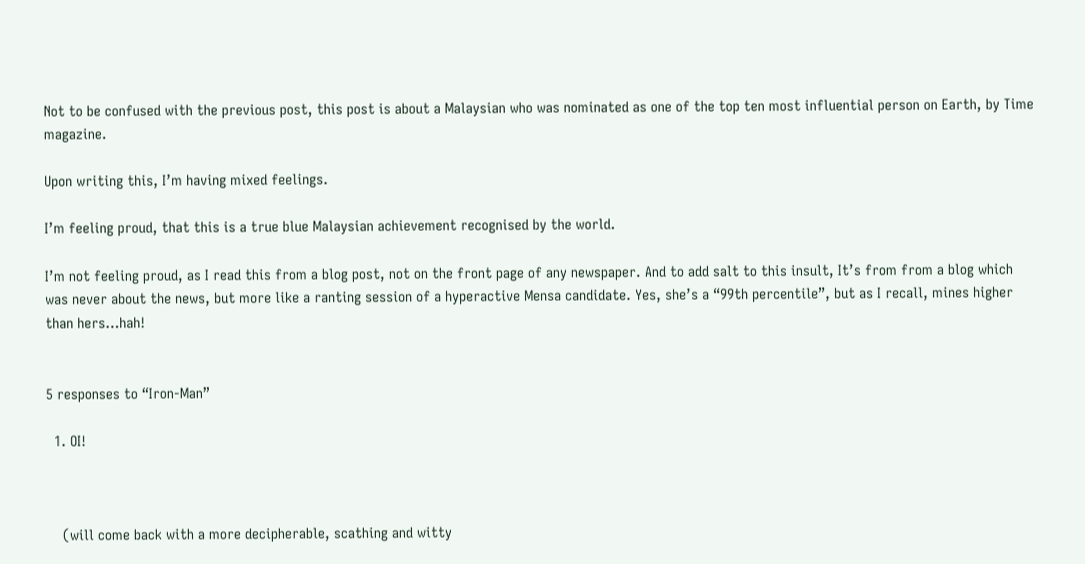Not to be confused with the previous post, this post is about a Malaysian who was nominated as one of the top ten most influential person on Earth, by Time magazine.

Upon writing this, I’m having mixed feelings.

I’m feeling proud, that this is a true blue Malaysian achievement recognised by the world.

I’m not feeling proud, as I read this from a blog post, not on the front page of any newspaper. And to add salt to this insult, It’s from from a blog which was never about the news, but more like a ranting session of a hyperactive Mensa candidate. Yes, she’s a “99th percentile”, but as I recall, mines higher than hers…hah!


5 responses to “Iron-Man”

  1. OI!



    (will come back with a more decipherable, scathing and witty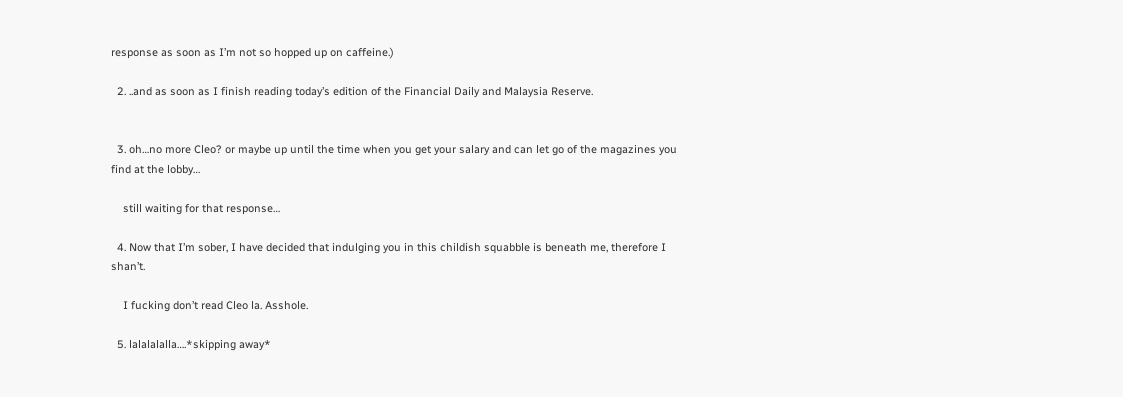response as soon as I’m not so hopped up on caffeine.)

  2. ..and as soon as I finish reading today’s edition of the Financial Daily and Malaysia Reserve.


  3. oh…no more Cleo? or maybe up until the time when you get your salary and can let go of the magazines you find at the lobby…

    still waiting for that response…

  4. Now that I’m sober, I have decided that indulging you in this childish squabble is beneath me, therefore I shan’t.

    I fucking don’t read Cleo la. Asshole.

  5. lalalalalla….*skipping away*